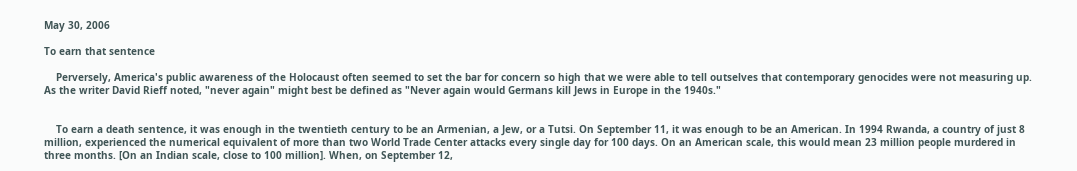May 30, 2006

To earn that sentence

    Perversely, America's public awareness of the Holocaust often seemed to set the bar for concern so high that we were able to tell outselves that contemporary genocides were not measuring up. As the writer David Rieff noted, "never again" might best be defined as "Never again would Germans kill Jews in Europe in the 1940s."


    To earn a death sentence, it was enough in the twentieth century to be an Armenian, a Jew, or a Tutsi. On September 11, it was enough to be an American. In 1994 Rwanda, a country of just 8 million, experienced the numerical equivalent of more than two World Trade Center attacks every single day for 100 days. On an American scale, this would mean 23 million people murdered in three months. [On an Indian scale, close to 100 million]. When, on September 12,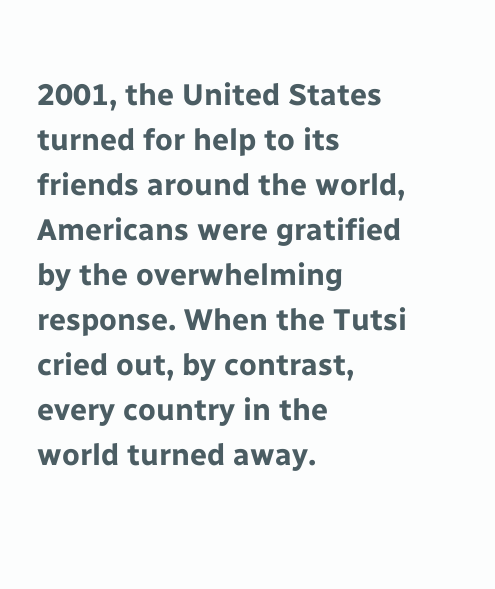2001, the United States turned for help to its friends around the world, Americans were gratified by the overwhelming response. When the Tutsi cried out, by contrast, every country in the world turned away.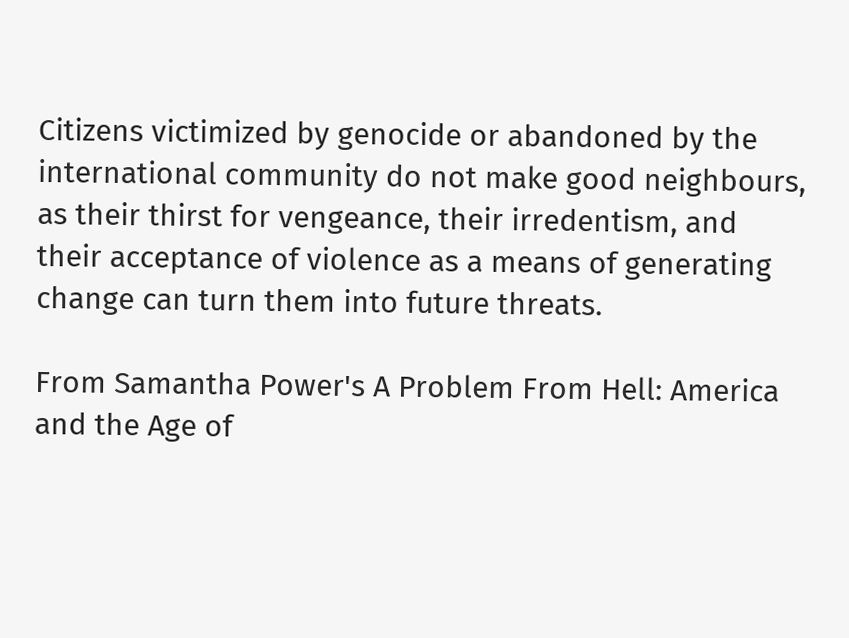Citizens victimized by genocide or abandoned by the international community do not make good neighbours, as their thirst for vengeance, their irredentism, and their acceptance of violence as a means of generating change can turn them into future threats.

From Samantha Power's A Problem From Hell: America and the Age of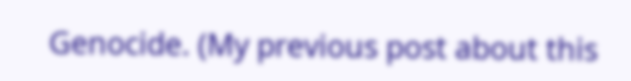Genocide. (My previous post about this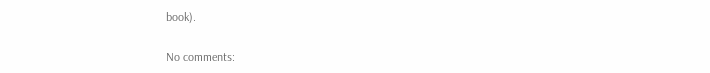book).

No comments: